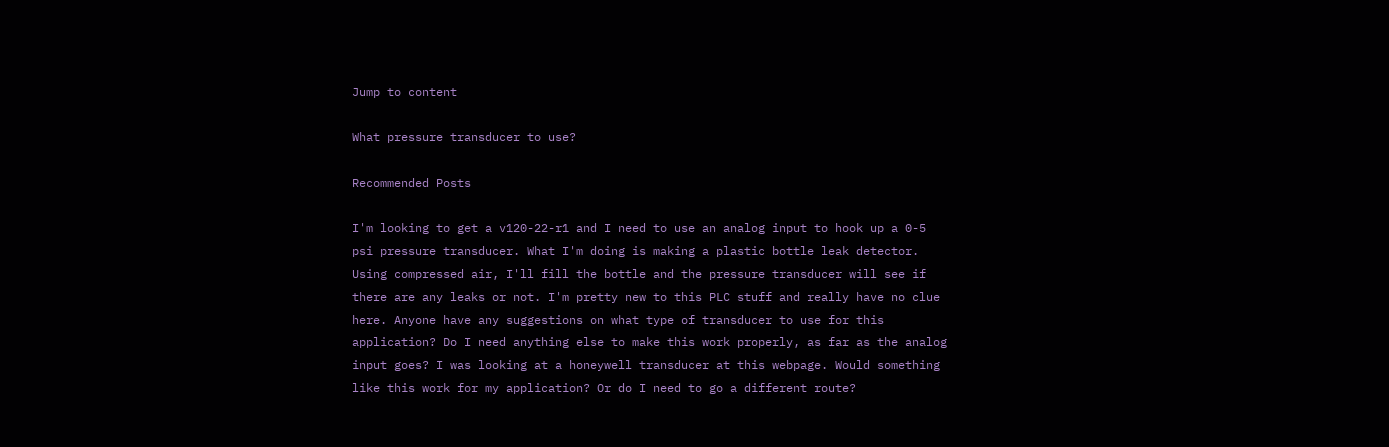Jump to content

What pressure transducer to use?

Recommended Posts

I'm looking to get a v120-22-r1 and I need to use an analog input to hook up a 0-5 psi pressure transducer. What I'm doing is making a plastic bottle leak detector. Using compressed air, I'll fill the bottle and the pressure transducer will see if there are any leaks or not. I'm pretty new to this PLC stuff and really have no clue here. Anyone have any suggestions on what type of transducer to use for this application? Do I need anything else to make this work properly, as far as the analog input goes? I was looking at a honeywell transducer at this webpage. Would something like this work for my application? Or do I need to go a different route?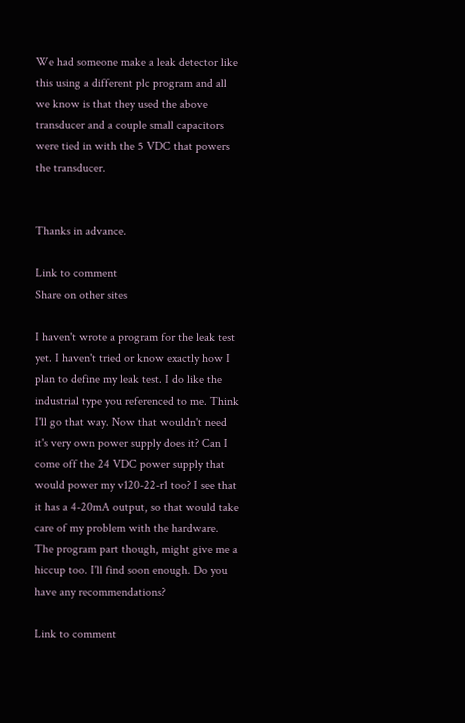We had someone make a leak detector like this using a different plc program and all we know is that they used the above transducer and a couple small capacitors were tied in with the 5 VDC that powers the transducer.


Thanks in advance.

Link to comment
Share on other sites

I haven't wrote a program for the leak test yet. I haven't tried or know exactly how I plan to define my leak test. I do like the industrial type you referenced to me. Think I'll go that way. Now that wouldn't need it's very own power supply does it? Can I come off the 24 VDC power supply that would power my v120-22-r1 too? I see that it has a 4-20mA output, so that would take care of my problem with the hardware. The program part though, might give me a hiccup too. I'll find soon enough. Do you have any recommendations?

Link to comment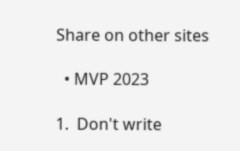Share on other sites

  • MVP 2023

1.  Don't write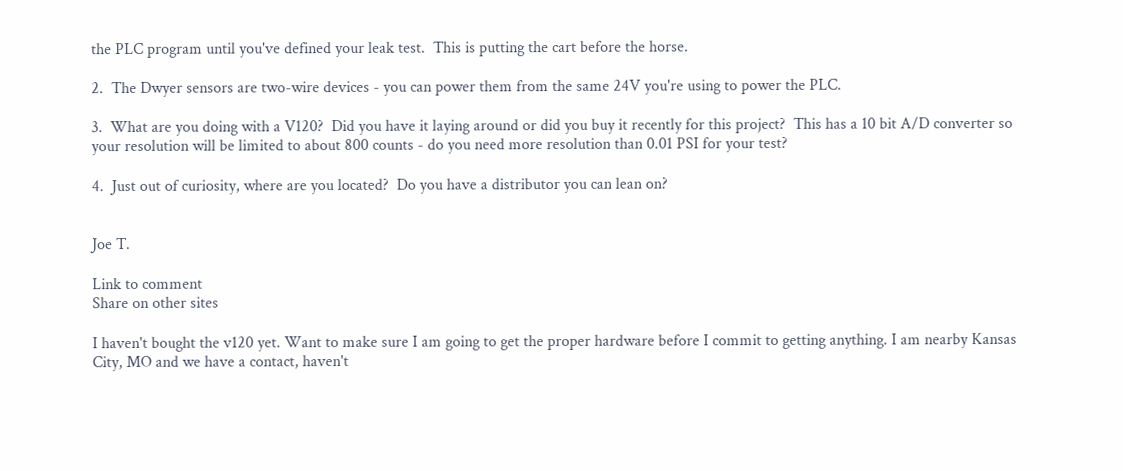the PLC program until you've defined your leak test.  This is putting the cart before the horse.

2.  The Dwyer sensors are two-wire devices - you can power them from the same 24V you're using to power the PLC.

3.  What are you doing with a V120?  Did you have it laying around or did you buy it recently for this project?  This has a 10 bit A/D converter so your resolution will be limited to about 800 counts - do you need more resolution than 0.01 PSI for your test?

4.  Just out of curiosity, where are you located?  Do you have a distributor you can lean on?


Joe T.

Link to comment
Share on other sites

I haven't bought the v120 yet. Want to make sure I am going to get the proper hardware before I commit to getting anything. I am nearby Kansas City, MO and we have a contact, haven't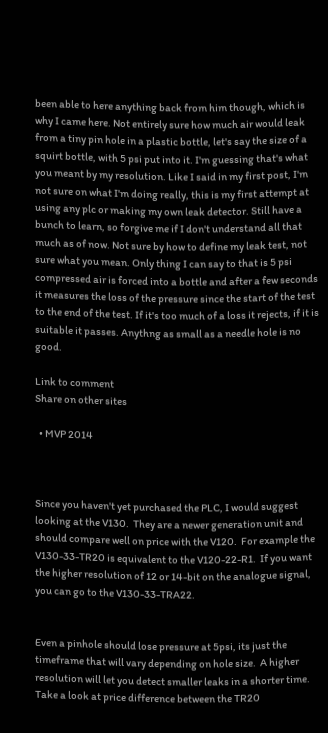been able to here anything back from him though, which is why I came here. Not entirely sure how much air would leak from a tiny pin hole in a plastic bottle, let's say the size of a squirt bottle, with 5 psi put into it. I'm guessing that's what you meant by my resolution. Like I said in my first post, I'm not sure on what I'm doing really, this is my first attempt at using any plc or making my own leak detector. Still have a bunch to learn, so forgive me if I don't understand all that much as of now. Not sure by how to define my leak test, not sure what you mean. Only thing I can say to that is 5 psi compressed air is forced into a bottle and after a few seconds it measures the loss of the pressure since the start of the test to the end of the test. If it's too much of a loss it rejects, if it is suitable it passes. Anythng as small as a needle hole is no good.

Link to comment
Share on other sites

  • MVP 2014



Since you haven't yet purchased the PLC, I would suggest looking at the V130.  They are a newer generation unit and should compare well on price with the V120.  For example the V130-33-TR20 is equivalent to the V120-22-R1.  If you want the higher resolution of 12 or 14-bit on the analogue signal, you can go to the V130-33-TRA22.


Even a pinhole should lose pressure at 5psi, its just the timeframe that will vary depending on hole size.  A higher resolution will let you detect smaller leaks in a shorter time.  Take a look at price difference between the TR20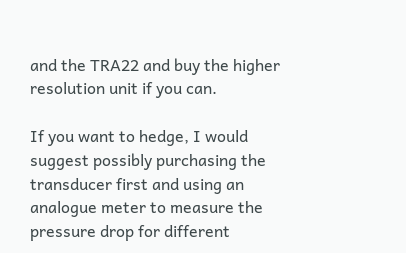and the TRA22 and buy the higher resolution unit if you can.

If you want to hedge, I would suggest possibly purchasing the transducer first and using an analogue meter to measure the pressure drop for different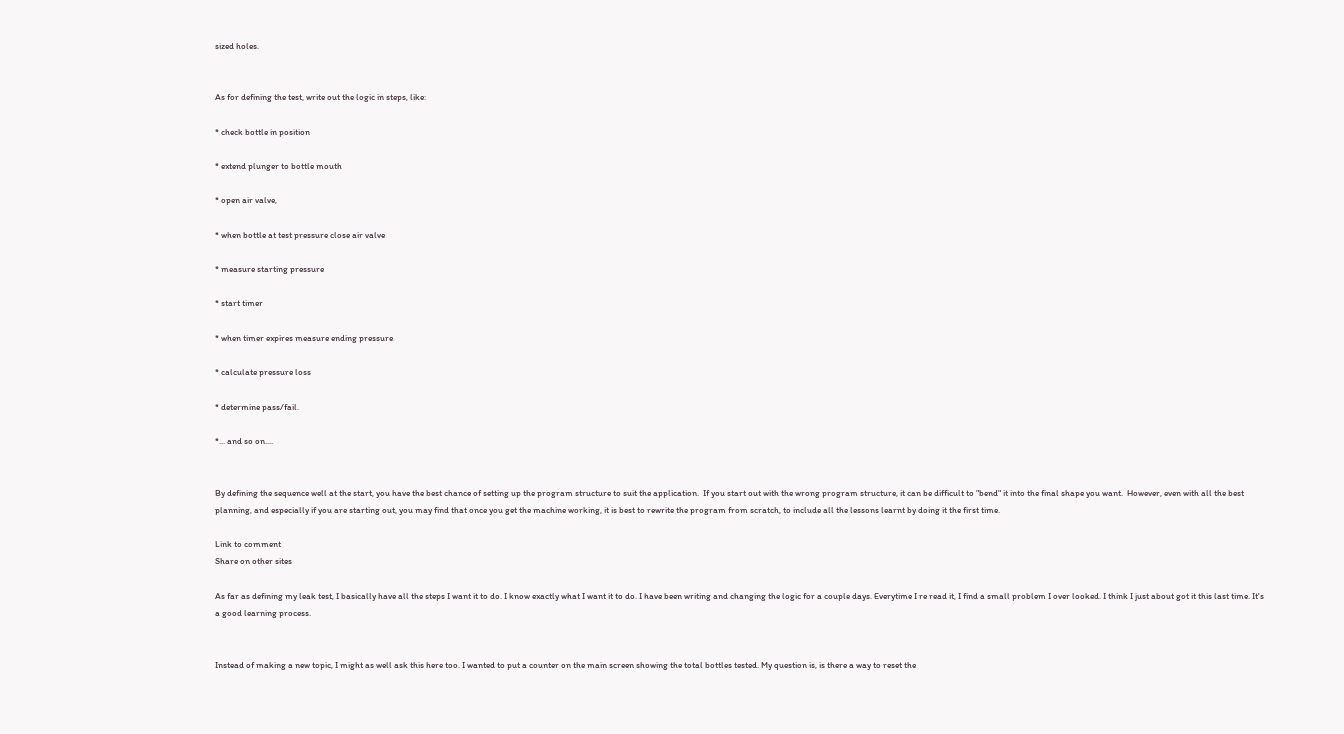sized holes.


As for defining the test, write out the logic in steps, like:

* check bottle in position

* extend plunger to bottle mouth

* open air valve,

* when bottle at test pressure close air valve

* measure starting pressure

* start timer

* when timer expires measure ending pressure

* calculate pressure loss

* determine pass/fail.

*... and so on....


By defining the sequence well at the start, you have the best chance of setting up the program structure to suit the application.  If you start out with the wrong program structure, it can be difficult to "bend" it into the final shape you want.  However, even with all the best planning, and especially if you are starting out, you may find that once you get the machine working, it is best to rewrite the program from scratch, to include all the lessons learnt by doing it the first time.

Link to comment
Share on other sites

As far as defining my leak test, I basically have all the steps I want it to do. I know exactly what I want it to do. I have been writing and changing the logic for a couple days. Everytime I re read it, I find a small problem I over looked. I think I just about got it this last time. It's a good learning process.


Instead of making a new topic, I might as well ask this here too. I wanted to put a counter on the main screen showing the total bottles tested. My question is, is there a way to reset the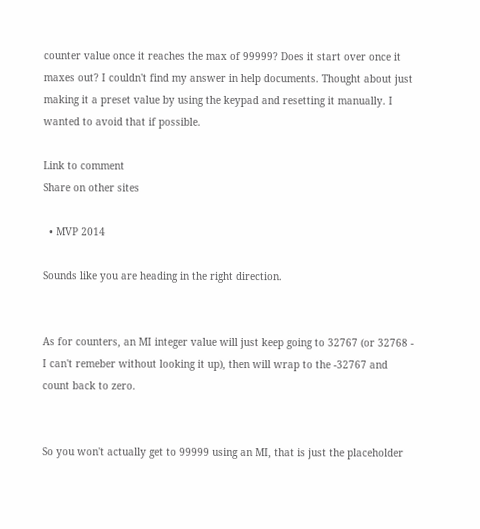counter value once it reaches the max of 99999? Does it start over once it maxes out? I couldn't find my answer in help documents. Thought about just making it a preset value by using the keypad and resetting it manually. I wanted to avoid that if possible.

Link to comment
Share on other sites

  • MVP 2014

Sounds like you are heading in the right direction.


As for counters, an MI integer value will just keep going to 32767 (or 32768 - I can't remeber without looking it up), then will wrap to the -32767 and count back to zero.


So you won't actually get to 99999 using an MI, that is just the placeholder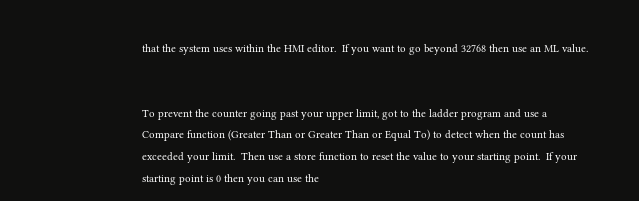that the system uses within the HMI editor.  If you want to go beyond 32768 then use an ML value.


To prevent the counter going past your upper limit, got to the ladder program and use a Compare function (Greater Than or Greater Than or Equal To) to detect when the count has exceeded your limit.  Then use a store function to reset the value to your starting point.  If your starting point is 0 then you can use the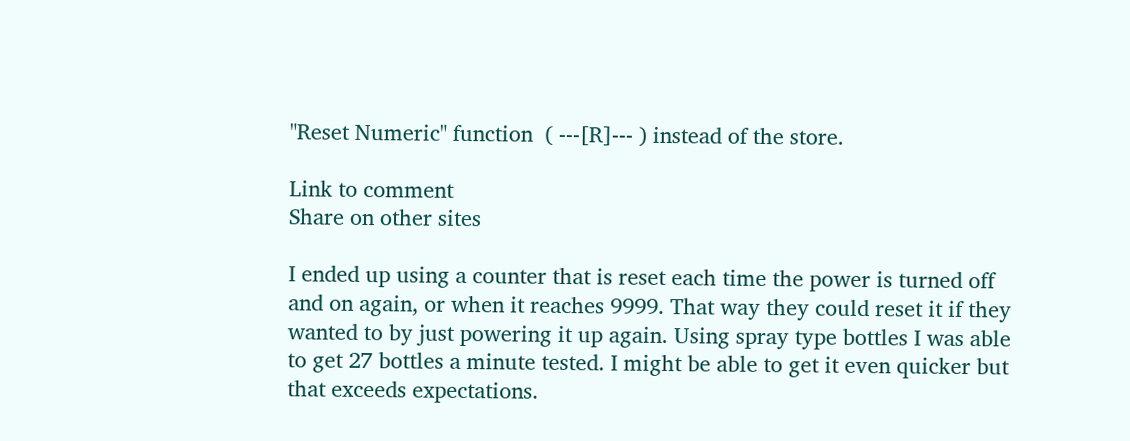"Reset Numeric" function  ( ---[R]--- ) instead of the store.

Link to comment
Share on other sites

I ended up using a counter that is reset each time the power is turned off and on again, or when it reaches 9999. That way they could reset it if they wanted to by just powering it up again. Using spray type bottles I was able to get 27 bottles a minute tested. I might be able to get it even quicker but that exceeds expectations.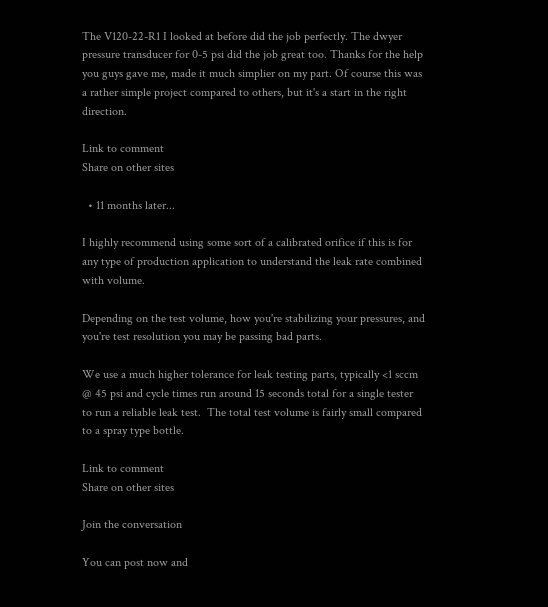The V120-22-R1 I looked at before did the job perfectly. The dwyer pressure transducer for 0-5 psi did the job great too. Thanks for the help you guys gave me, made it much simplier on my part. Of course this was a rather simple project compared to others, but it's a start in the right direction.

Link to comment
Share on other sites

  • 11 months later...

I highly recommend using some sort of a calibrated orifice if this is for any type of production application to understand the leak rate combined with volume.

Depending on the test volume, how you're stabilizing your pressures, and you're test resolution you may be passing bad parts.

We use a much higher tolerance for leak testing parts, typically <1 sccm @ 45 psi and cycle times run around 15 seconds total for a single tester to run a reliable leak test.  The total test volume is fairly small compared to a spray type bottle.

Link to comment
Share on other sites

Join the conversation

You can post now and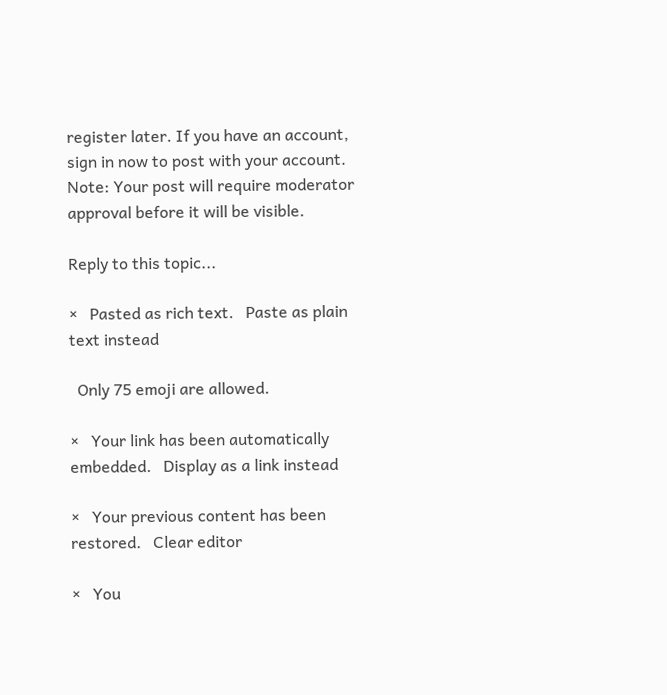register later. If you have an account, sign in now to post with your account.
Note: Your post will require moderator approval before it will be visible.

Reply to this topic...

×   Pasted as rich text.   Paste as plain text instead

  Only 75 emoji are allowed.

×   Your link has been automatically embedded.   Display as a link instead

×   Your previous content has been restored.   Clear editor

×   You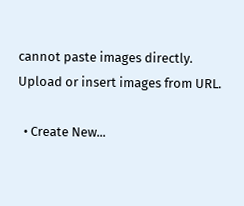cannot paste images directly. Upload or insert images from URL.

  • Create New...